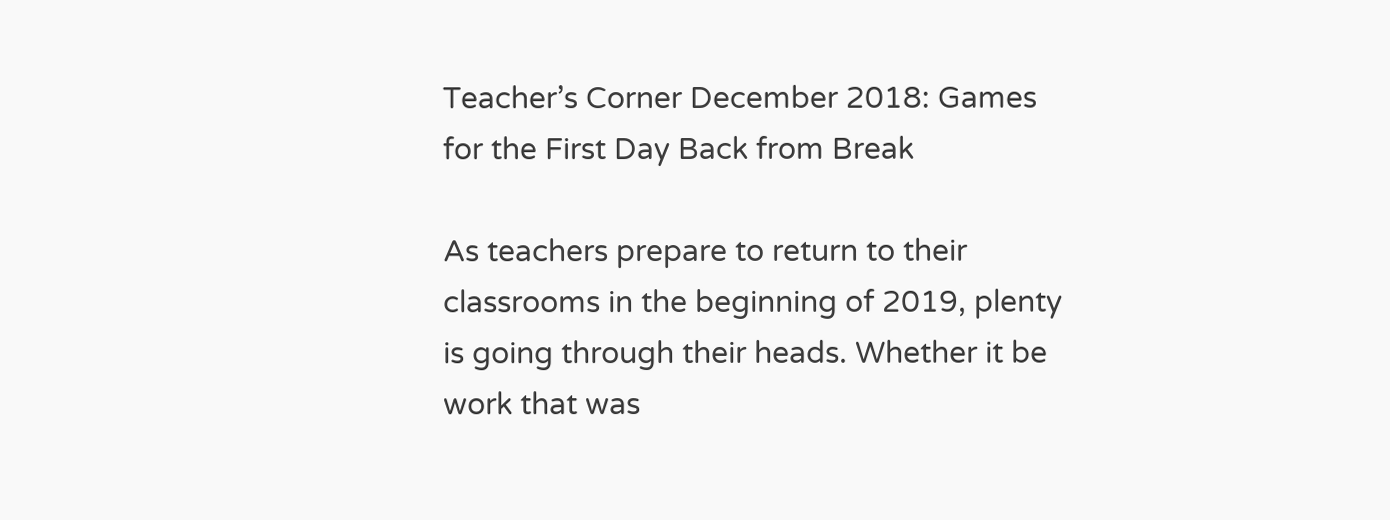Teacher’s Corner December 2018: Games for the First Day Back from Break

As teachers prepare to return to their classrooms in the beginning of 2019, plenty is going through their heads. Whether it be work that was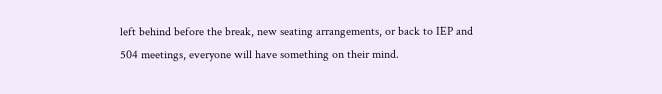left behind before the break, new seating arrangements, or back to IEP and 504 meetings, everyone will have something on their mind.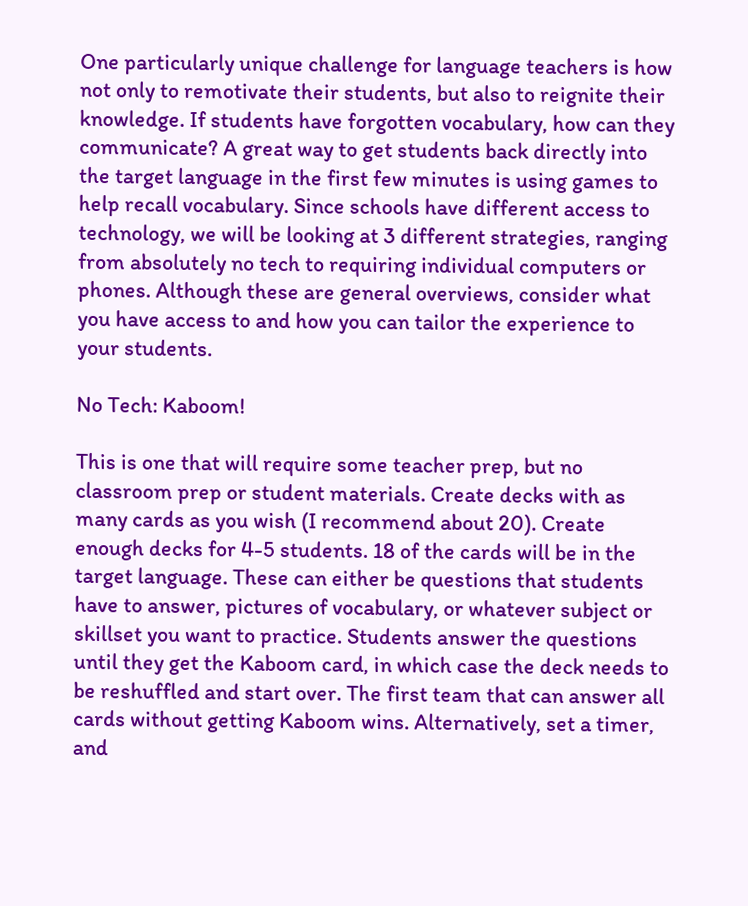One particularly unique challenge for language teachers is how not only to remotivate their students, but also to reignite their knowledge. If students have forgotten vocabulary, how can they communicate? A great way to get students back directly into the target language in the first few minutes is using games to help recall vocabulary. Since schools have different access to technology, we will be looking at 3 different strategies, ranging from absolutely no tech to requiring individual computers or phones. Although these are general overviews, consider what you have access to and how you can tailor the experience to your students.

No Tech: Kaboom!

This is one that will require some teacher prep, but no classroom prep or student materials. Create decks with as many cards as you wish (I recommend about 20). Create enough decks for 4-5 students. 18 of the cards will be in the target language. These can either be questions that students have to answer, pictures of vocabulary, or whatever subject or skillset you want to practice. Students answer the questions until they get the Kaboom card, in which case the deck needs to be reshuffled and start over. The first team that can answer all cards without getting Kaboom wins. Alternatively, set a timer, and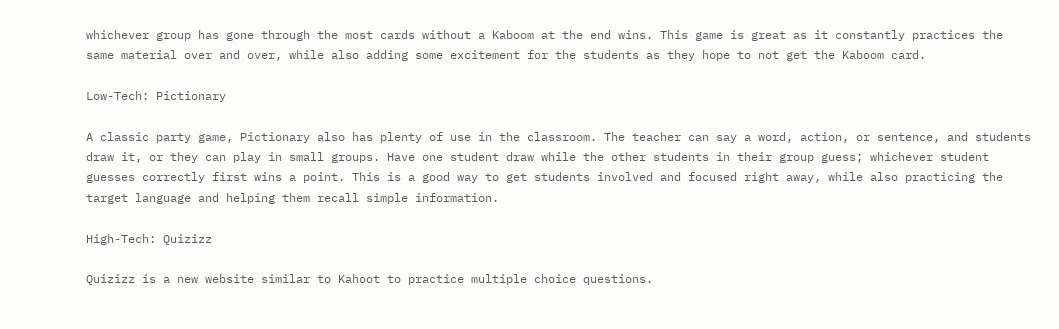whichever group has gone through the most cards without a Kaboom at the end wins. This game is great as it constantly practices the same material over and over, while also adding some excitement for the students as they hope to not get the Kaboom card.

Low-Tech: Pictionary

A classic party game, Pictionary also has plenty of use in the classroom. The teacher can say a word, action, or sentence, and students draw it, or they can play in small groups. Have one student draw while the other students in their group guess; whichever student guesses correctly first wins a point. This is a good way to get students involved and focused right away, while also practicing the target language and helping them recall simple information.

High-Tech: Quizizz

Quizizz is a new website similar to Kahoot to practice multiple choice questions.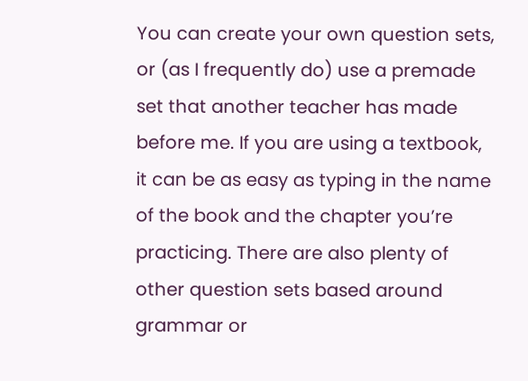You can create your own question sets, or (as I frequently do) use a premade set that another teacher has made before me. If you are using a textbook, it can be as easy as typing in the name of the book and the chapter you’re practicing. There are also plenty of other question sets based around grammar or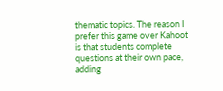thematic topics. The reason I prefer this game over Kahoot is that students complete questions at their own pace, adding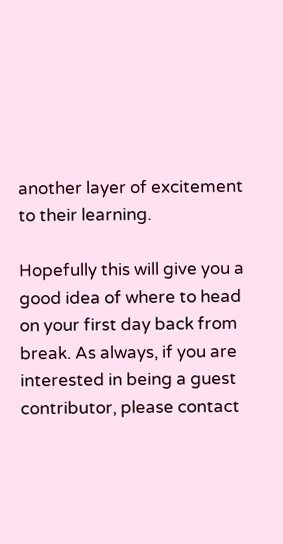another layer of excitement to their learning.

Hopefully this will give you a good idea of where to head on your first day back from break. As always, if you are interested in being a guest contributor, please contact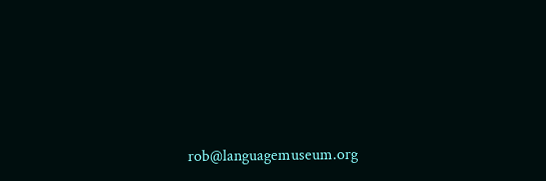rob@languagemuseum.org